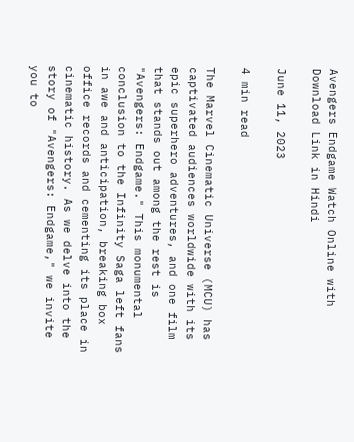Avengers Endgame Watch Online with Download Link in Hindi

June 11, 2023

4 min read

The Marvel Cinematic Universe (MCU) has captivated audiences worldwide with its epic superhero adventures, and one film that stands out among the rest is "Avengers: Endgame." This monumental conclusion to the Infinity Saga left fans in awe and anticipation, breaking box office records and cementing its place in cinematic history. As we delve into the story of "Avengers: Endgame," we invite you to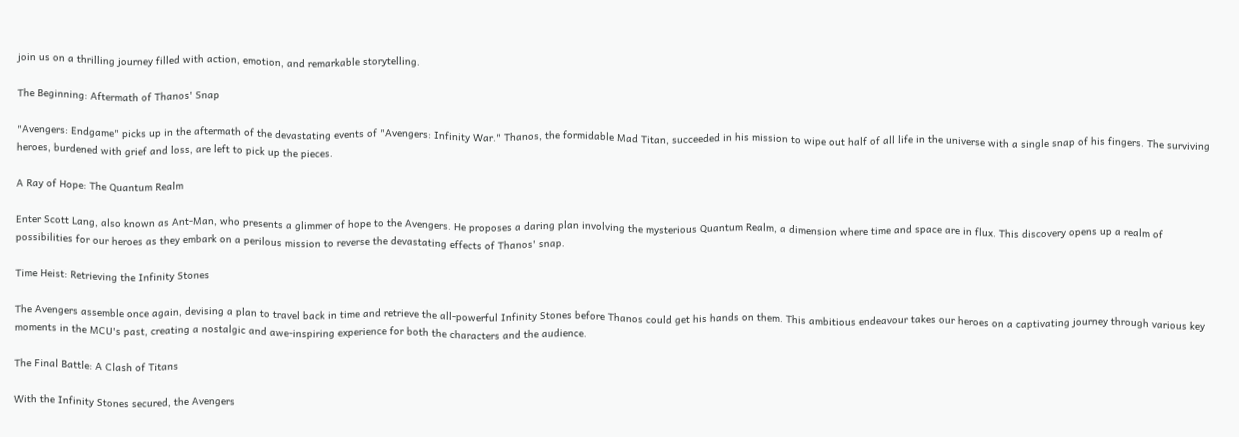join us on a thrilling journey filled with action, emotion, and remarkable storytelling.

The Beginning: Aftermath of Thanos' Snap

"Avengers: Endgame" picks up in the aftermath of the devastating events of "Avengers: Infinity War." Thanos, the formidable Mad Titan, succeeded in his mission to wipe out half of all life in the universe with a single snap of his fingers. The surviving heroes, burdened with grief and loss, are left to pick up the pieces.

A Ray of Hope: The Quantum Realm

Enter Scott Lang, also known as Ant-Man, who presents a glimmer of hope to the Avengers. He proposes a daring plan involving the mysterious Quantum Realm, a dimension where time and space are in flux. This discovery opens up a realm of possibilities for our heroes as they embark on a perilous mission to reverse the devastating effects of Thanos' snap.

Time Heist: Retrieving the Infinity Stones

The Avengers assemble once again, devising a plan to travel back in time and retrieve the all-powerful Infinity Stones before Thanos could get his hands on them. This ambitious endeavour takes our heroes on a captivating journey through various key moments in the MCU's past, creating a nostalgic and awe-inspiring experience for both the characters and the audience.

The Final Battle: A Clash of Titans

With the Infinity Stones secured, the Avengers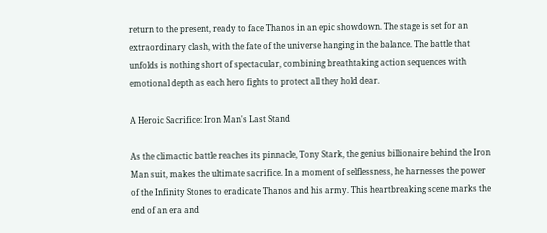return to the present, ready to face Thanos in an epic showdown. The stage is set for an extraordinary clash, with the fate of the universe hanging in the balance. The battle that unfolds is nothing short of spectacular, combining breathtaking action sequences with emotional depth as each hero fights to protect all they hold dear.

A Heroic Sacrifice: Iron Man's Last Stand

As the climactic battle reaches its pinnacle, Tony Stark, the genius billionaire behind the Iron Man suit, makes the ultimate sacrifice. In a moment of selflessness, he harnesses the power of the Infinity Stones to eradicate Thanos and his army. This heartbreaking scene marks the end of an era and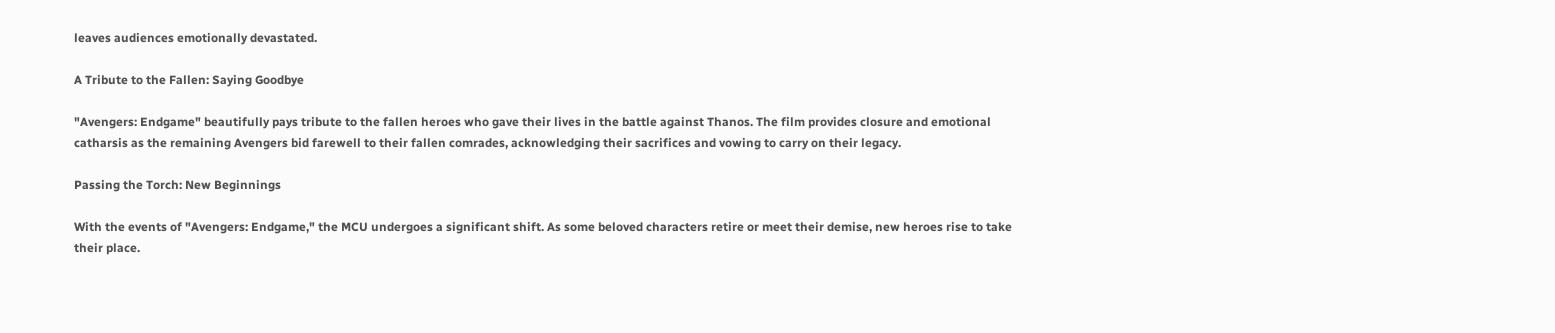leaves audiences emotionally devastated.

A Tribute to the Fallen: Saying Goodbye

"Avengers: Endgame" beautifully pays tribute to the fallen heroes who gave their lives in the battle against Thanos. The film provides closure and emotional catharsis as the remaining Avengers bid farewell to their fallen comrades, acknowledging their sacrifices and vowing to carry on their legacy.

Passing the Torch: New Beginnings

With the events of "Avengers: Endgame," the MCU undergoes a significant shift. As some beloved characters retire or meet their demise, new heroes rise to take their place.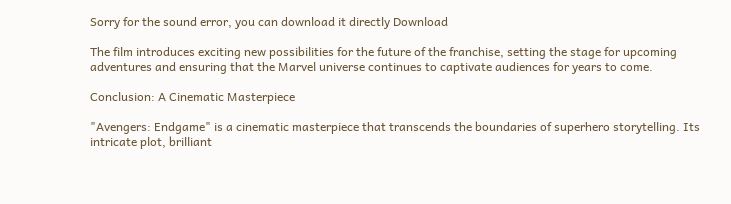Sorry for the sound error, you can download it directly Download

The film introduces exciting new possibilities for the future of the franchise, setting the stage for upcoming adventures and ensuring that the Marvel universe continues to captivate audiences for years to come.

Conclusion: A Cinematic Masterpiece

"Avengers: Endgame" is a cinematic masterpiece that transcends the boundaries of superhero storytelling. Its intricate plot, brilliant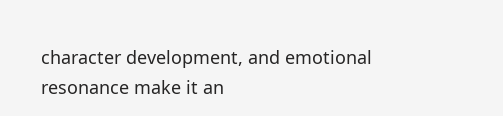character development, and emotional resonance make it an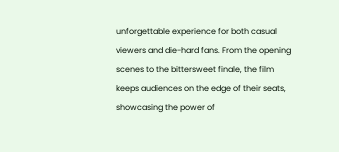unforgettable experience for both casual viewers and die-hard fans. From the opening scenes to the bittersweet finale, the film keeps audiences on the edge of their seats, showcasing the power of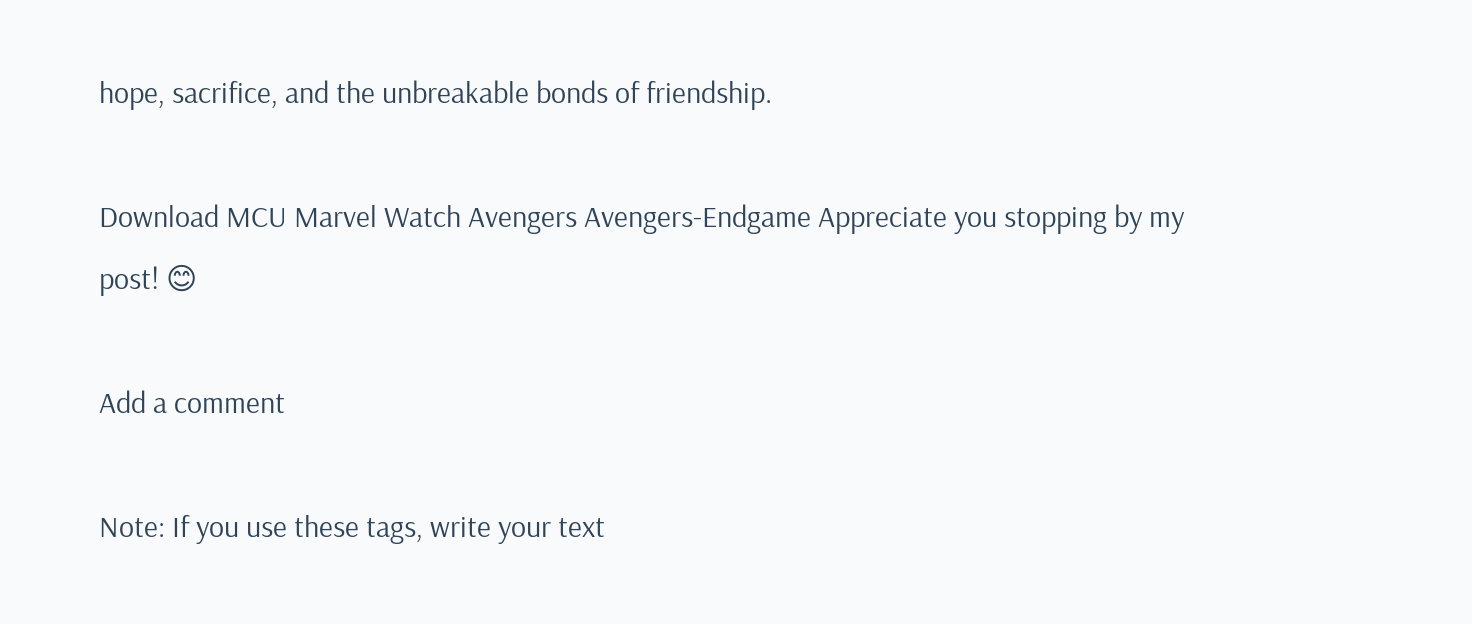hope, sacrifice, and the unbreakable bonds of friendship.

Download MCU Marvel Watch Avengers Avengers-Endgame Appreciate you stopping by my post! 😊

Add a comment

Note: If you use these tags, write your text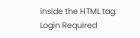inside the HTML tag.
Login Required